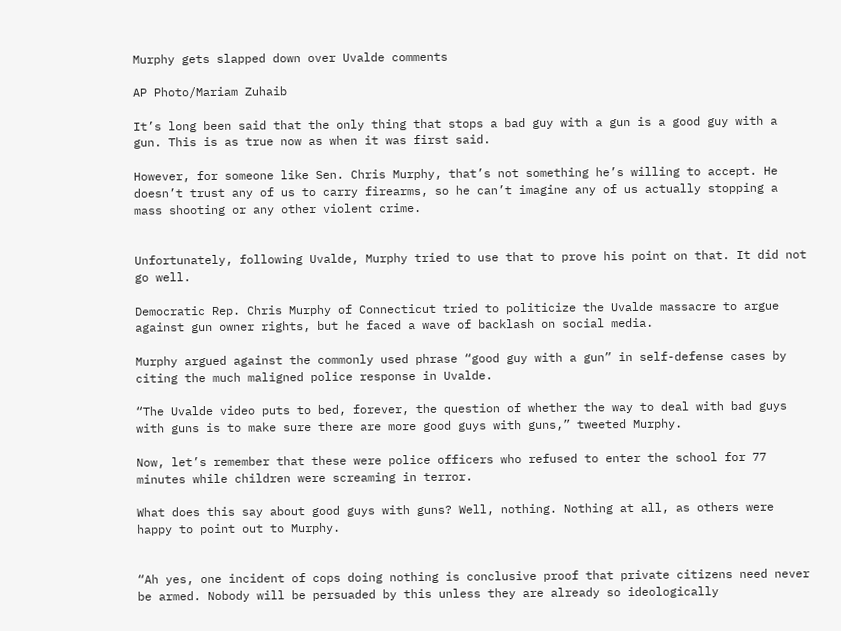Murphy gets slapped down over Uvalde comments

AP Photo/Mariam Zuhaib

It’s long been said that the only thing that stops a bad guy with a gun is a good guy with a gun. This is as true now as when it was first said.

However, for someone like Sen. Chris Murphy, that’s not something he’s willing to accept. He doesn’t trust any of us to carry firearms, so he can’t imagine any of us actually stopping a mass shooting or any other violent crime.


Unfortunately, following Uvalde, Murphy tried to use that to prove his point on that. It did not go well.

Democratic Rep. Chris Murphy of Connecticut tried to politicize the Uvalde massacre to argue against gun owner rights, but he faced a wave of backlash on social media.

Murphy argued against the commonly used phrase “good guy with a gun” in self-defense cases by citing the much maligned police response in Uvalde.

“The Uvalde video puts to bed, forever, the question of whether the way to deal with bad guys with guns is to make sure there are more good guys with guns,” tweeted Murphy.

Now, let’s remember that these were police officers who refused to enter the school for 77 minutes while children were screaming in terror.

What does this say about good guys with guns? Well, nothing. Nothing at all, as others were happy to point out to Murphy.


“Ah yes, one incident of cops doing nothing is conclusive proof that private citizens need never be armed. Nobody will be persuaded by this unless they are already so ideologically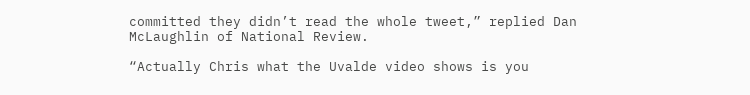committed they didn’t read the whole tweet,” replied Dan McLaughlin of National Review.

“Actually Chris what the Uvalde video shows is you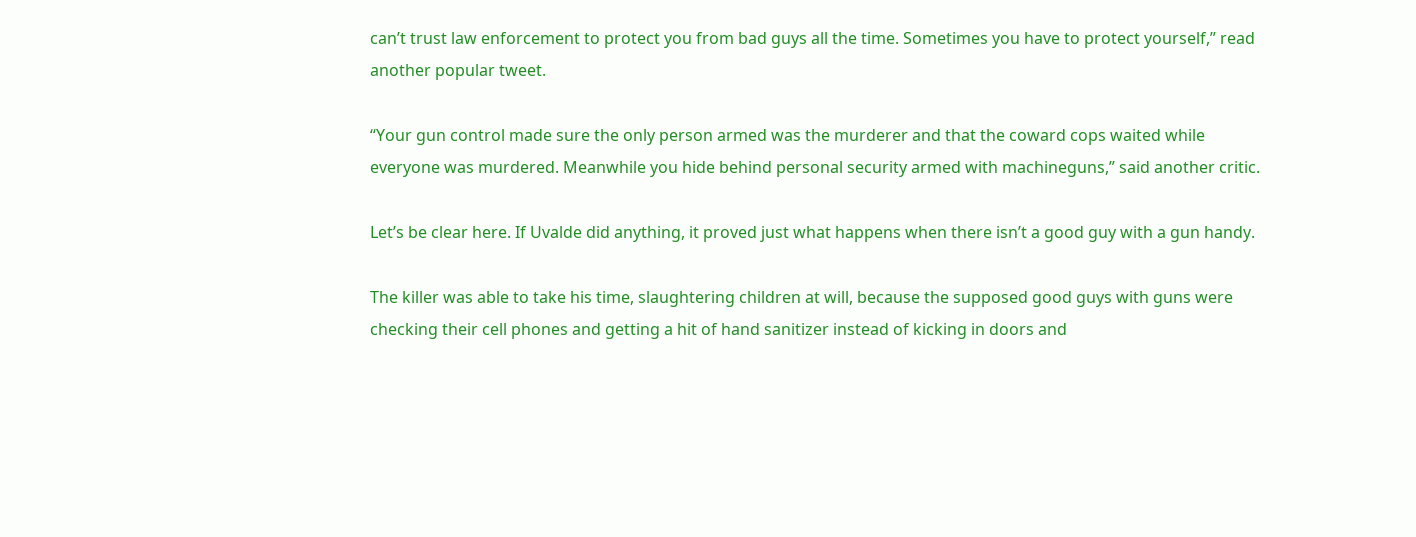can’t trust law enforcement to protect you from bad guys all the time. Sometimes you have to protect yourself,” read another popular tweet.

“Your gun control made sure the only person armed was the murderer and that the coward cops waited while everyone was murdered. Meanwhile you hide behind personal security armed with machineguns,” said another critic.

Let’s be clear here. If Uvalde did anything, it proved just what happens when there isn’t a good guy with a gun handy.

The killer was able to take his time, slaughtering children at will, because the supposed good guys with guns were checking their cell phones and getting a hit of hand sanitizer instead of kicking in doors and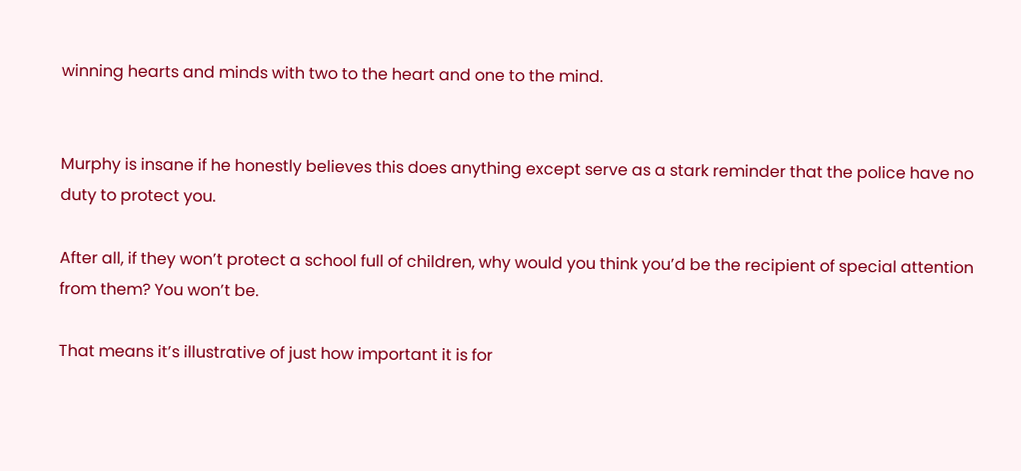winning hearts and minds with two to the heart and one to the mind.


Murphy is insane if he honestly believes this does anything except serve as a stark reminder that the police have no duty to protect you.

After all, if they won’t protect a school full of children, why would you think you’d be the recipient of special attention from them? You won’t be.

That means it’s illustrative of just how important it is for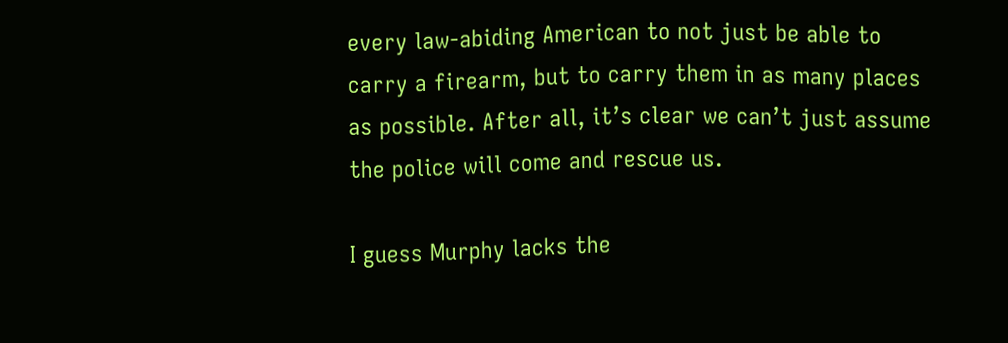every law-abiding American to not just be able to carry a firearm, but to carry them in as many places as possible. After all, it’s clear we can’t just assume the police will come and rescue us.

I guess Murphy lacks the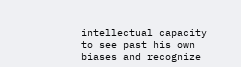intellectual capacity to see past his own biases and recognize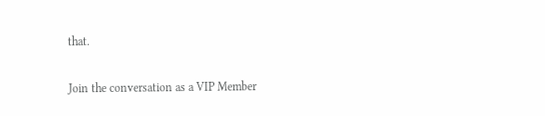that.

Join the conversation as a VIP Member